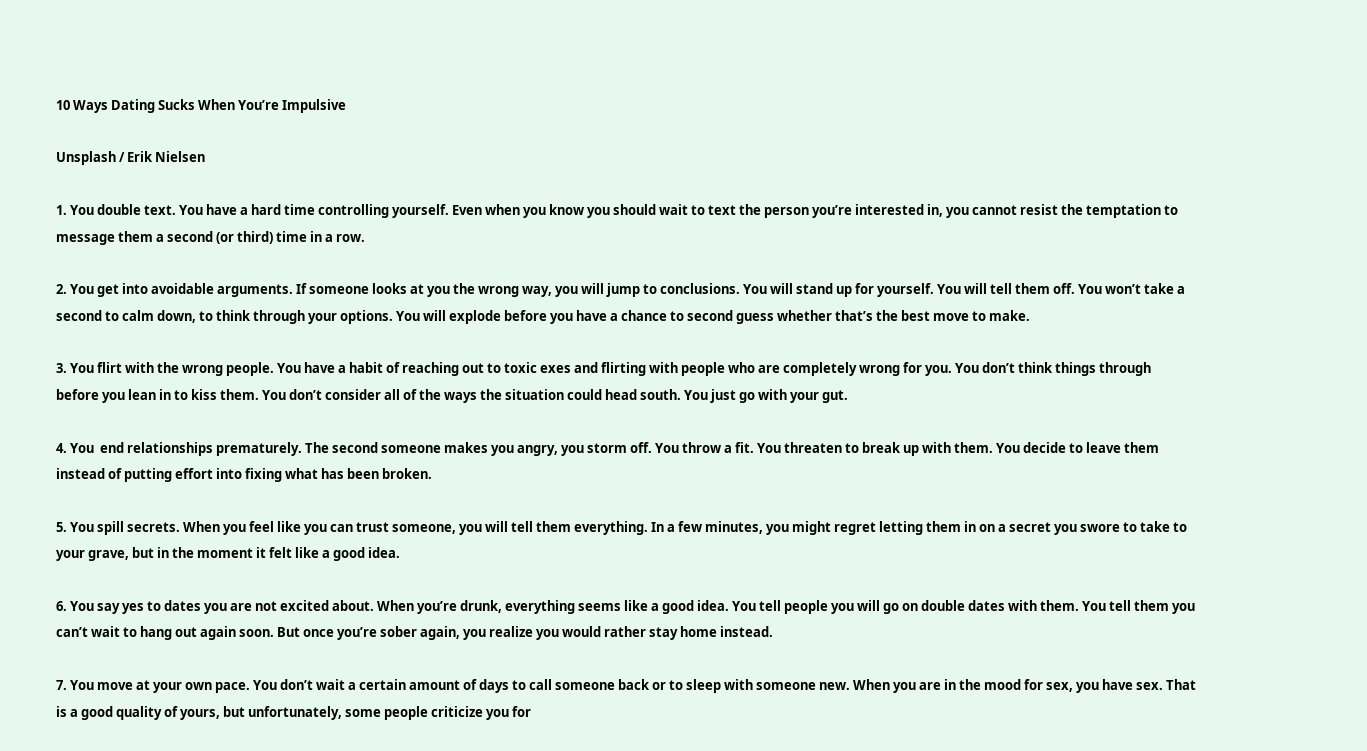10 Ways Dating Sucks When You’re Impulsive

Unsplash / Erik Nielsen

1. You double text. You have a hard time controlling yourself. Even when you know you should wait to text the person you’re interested in, you cannot resist the temptation to message them a second (or third) time in a row.

2. You get into avoidable arguments. If someone looks at you the wrong way, you will jump to conclusions. You will stand up for yourself. You will tell them off. You won’t take a second to calm down, to think through your options. You will explode before you have a chance to second guess whether that’s the best move to make.

3. You flirt with the wrong people. You have a habit of reaching out to toxic exes and flirting with people who are completely wrong for you. You don’t think things through before you lean in to kiss them. You don’t consider all of the ways the situation could head south. You just go with your gut.

4. You  end relationships prematurely. The second someone makes you angry, you storm off. You throw a fit. You threaten to break up with them. You decide to leave them instead of putting effort into fixing what has been broken.

5. You spill secrets. When you feel like you can trust someone, you will tell them everything. In a few minutes, you might regret letting them in on a secret you swore to take to your grave, but in the moment it felt like a good idea.

6. You say yes to dates you are not excited about. When you’re drunk, everything seems like a good idea. You tell people you will go on double dates with them. You tell them you can’t wait to hang out again soon. But once you’re sober again, you realize you would rather stay home instead.

7. You move at your own pace. You don’t wait a certain amount of days to call someone back or to sleep with someone new. When you are in the mood for sex, you have sex. That is a good quality of yours, but unfortunately, some people criticize you for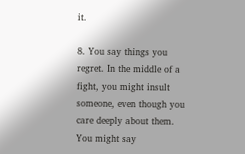it.

8. You say things you regret. In the middle of a fight, you might insult someone, even though you care deeply about them. You might say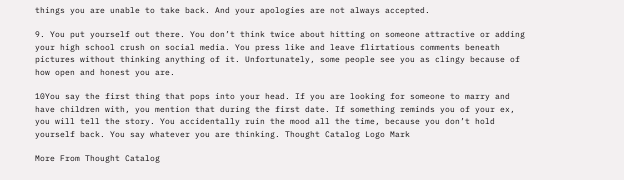things you are unable to take back. And your apologies are not always accepted.

9. You put yourself out there. You don’t think twice about hitting on someone attractive or adding your high school crush on social media. You press like and leave flirtatious comments beneath pictures without thinking anything of it. Unfortunately, some people see you as clingy because of how open and honest you are.

10You say the first thing that pops into your head. If you are looking for someone to marry and have children with, you mention that during the first date. If something reminds you of your ex, you will tell the story. You accidentally ruin the mood all the time, because you don’t hold yourself back. You say whatever you are thinking. Thought Catalog Logo Mark

More From Thought Catalog